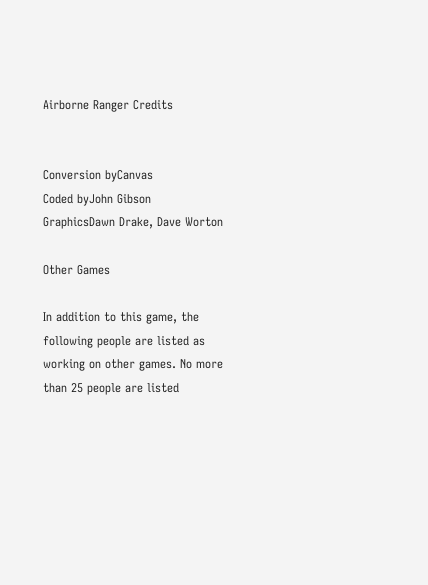Airborne Ranger Credits


Conversion byCanvas
Coded byJohn Gibson
GraphicsDawn Drake, Dave Worton

Other Games

In addition to this game, the following people are listed as working on other games. No more than 25 people are listed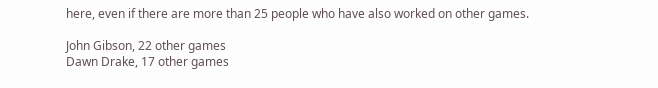here, even if there are more than 25 people who have also worked on other games.

John Gibson, 22 other games
Dawn Drake, 17 other games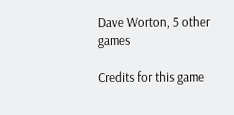Dave Worton, 5 other games

Credits for this game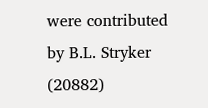were contributed by B.L. Stryker (20882)